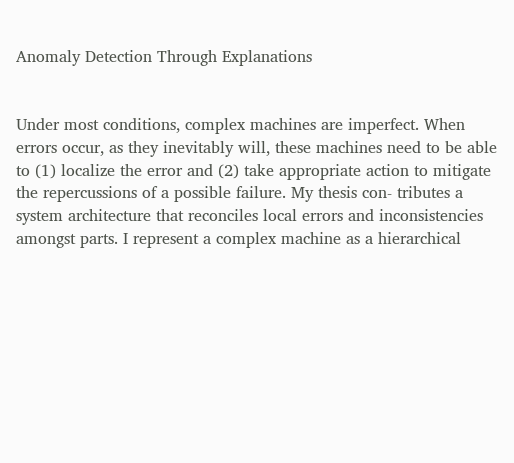Anomaly Detection Through Explanations


Under most conditions, complex machines are imperfect. When errors occur, as they inevitably will, these machines need to be able to (1) localize the error and (2) take appropriate action to mitigate the repercussions of a possible failure. My thesis con- tributes a system architecture that reconciles local errors and inconsistencies amongst parts. I represent a complex machine as a hierarchical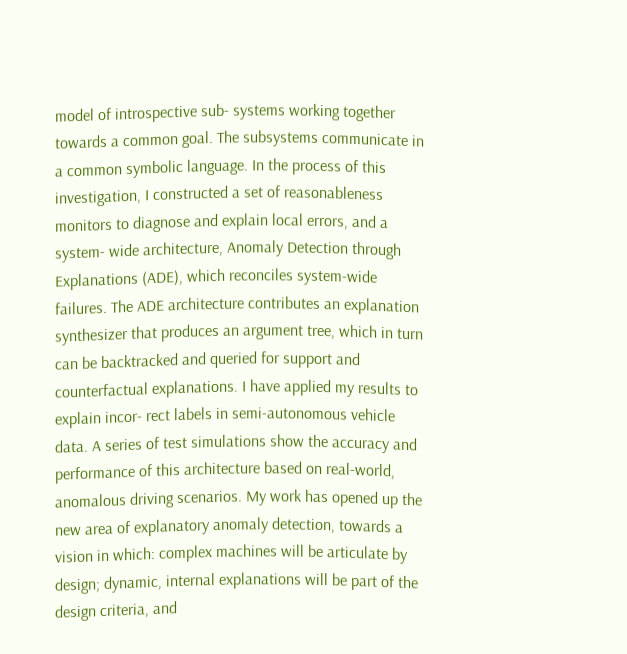model of introspective sub- systems working together towards a common goal. The subsystems communicate in a common symbolic language. In the process of this investigation, I constructed a set of reasonableness monitors to diagnose and explain local errors, and a system- wide architecture, Anomaly Detection through Explanations (ADE), which reconciles system-wide failures. The ADE architecture contributes an explanation synthesizer that produces an argument tree, which in turn can be backtracked and queried for support and counterfactual explanations. I have applied my results to explain incor- rect labels in semi-autonomous vehicle data. A series of test simulations show the accuracy and performance of this architecture based on real-world, anomalous driving scenarios. My work has opened up the new area of explanatory anomaly detection, towards a vision in which: complex machines will be articulate by design; dynamic, internal explanations will be part of the design criteria, and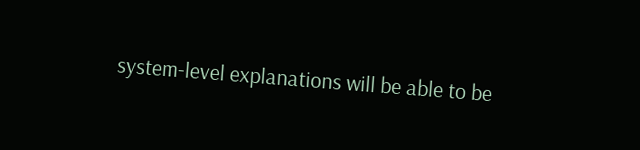system-level explanations will be able to be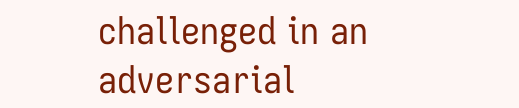challenged in an adversarial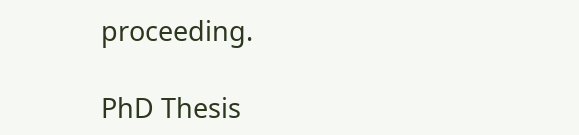proceeding.

PhD Thesis